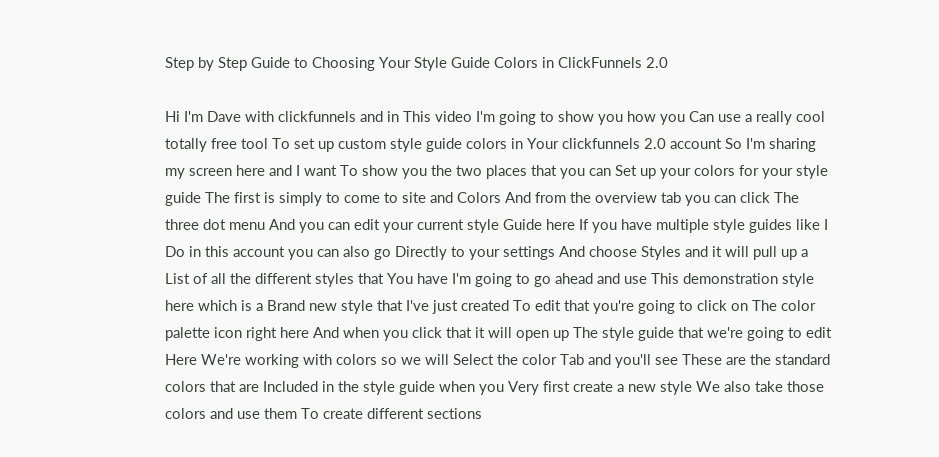Step by Step Guide to Choosing Your Style Guide Colors in ClickFunnels 2.0

Hi I'm Dave with clickfunnels and in This video I'm going to show you how you Can use a really cool totally free tool To set up custom style guide colors in Your clickfunnels 2.0 account So I'm sharing my screen here and I want To show you the two places that you can Set up your colors for your style guide The first is simply to come to site and Colors And from the overview tab you can click The three dot menu And you can edit your current style Guide here If you have multiple style guides like I Do in this account you can also go Directly to your settings And choose Styles and it will pull up a List of all the different styles that You have I'm going to go ahead and use This demonstration style here which is a Brand new style that I've just created To edit that you're going to click on The color palette icon right here And when you click that it will open up The style guide that we're going to edit Here We're working with colors so we will Select the color Tab and you'll see These are the standard colors that are Included in the style guide when you Very first create a new style We also take those colors and use them To create different sections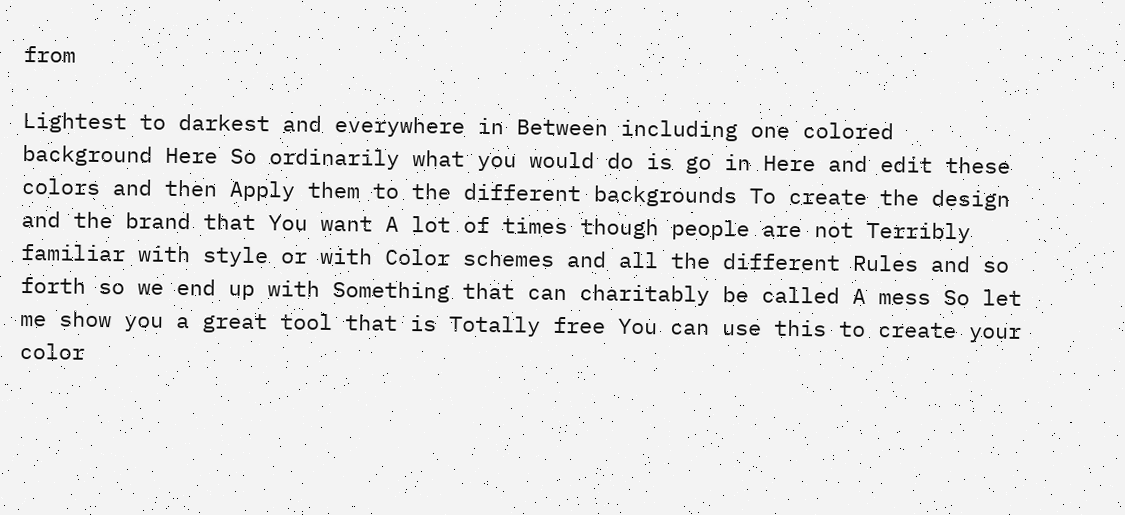from

Lightest to darkest and everywhere in Between including one colored background Here So ordinarily what you would do is go in Here and edit these colors and then Apply them to the different backgrounds To create the design and the brand that You want A lot of times though people are not Terribly familiar with style or with Color schemes and all the different Rules and so forth so we end up with Something that can charitably be called A mess So let me show you a great tool that is Totally free You can use this to create your color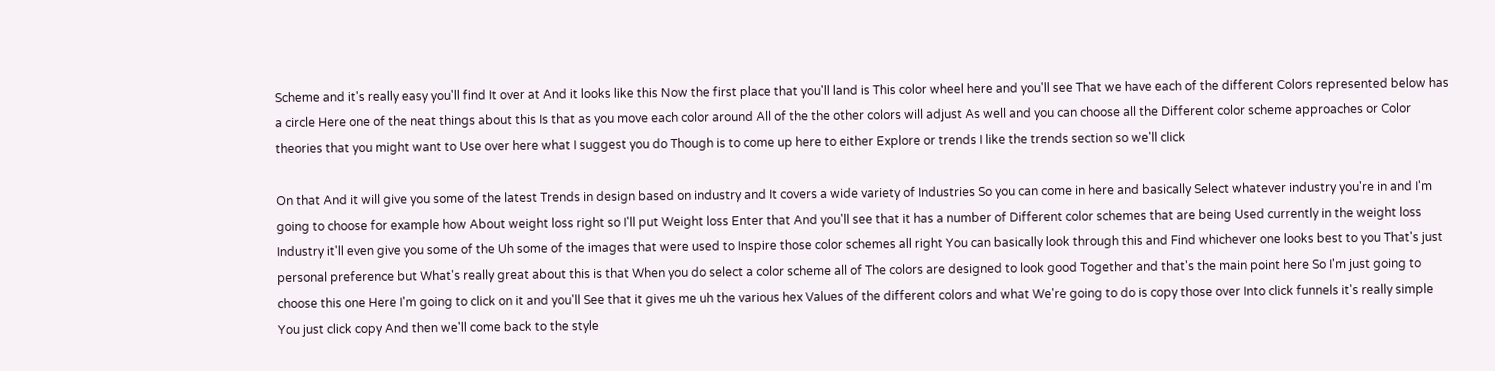Scheme and it's really easy you'll find It over at And it looks like this Now the first place that you'll land is This color wheel here and you'll see That we have each of the different Colors represented below has a circle Here one of the neat things about this Is that as you move each color around All of the the other colors will adjust As well and you can choose all the Different color scheme approaches or Color theories that you might want to Use over here what I suggest you do Though is to come up here to either Explore or trends I like the trends section so we'll click

On that And it will give you some of the latest Trends in design based on industry and It covers a wide variety of Industries So you can come in here and basically Select whatever industry you're in and I'm going to choose for example how About weight loss right so I'll put Weight loss Enter that And you'll see that it has a number of Different color schemes that are being Used currently in the weight loss Industry it'll even give you some of the Uh some of the images that were used to Inspire those color schemes all right You can basically look through this and Find whichever one looks best to you That's just personal preference but What's really great about this is that When you do select a color scheme all of The colors are designed to look good Together and that's the main point here So I'm just going to choose this one Here I'm going to click on it and you'll See that it gives me uh the various hex Values of the different colors and what We're going to do is copy those over Into click funnels it's really simple You just click copy And then we'll come back to the style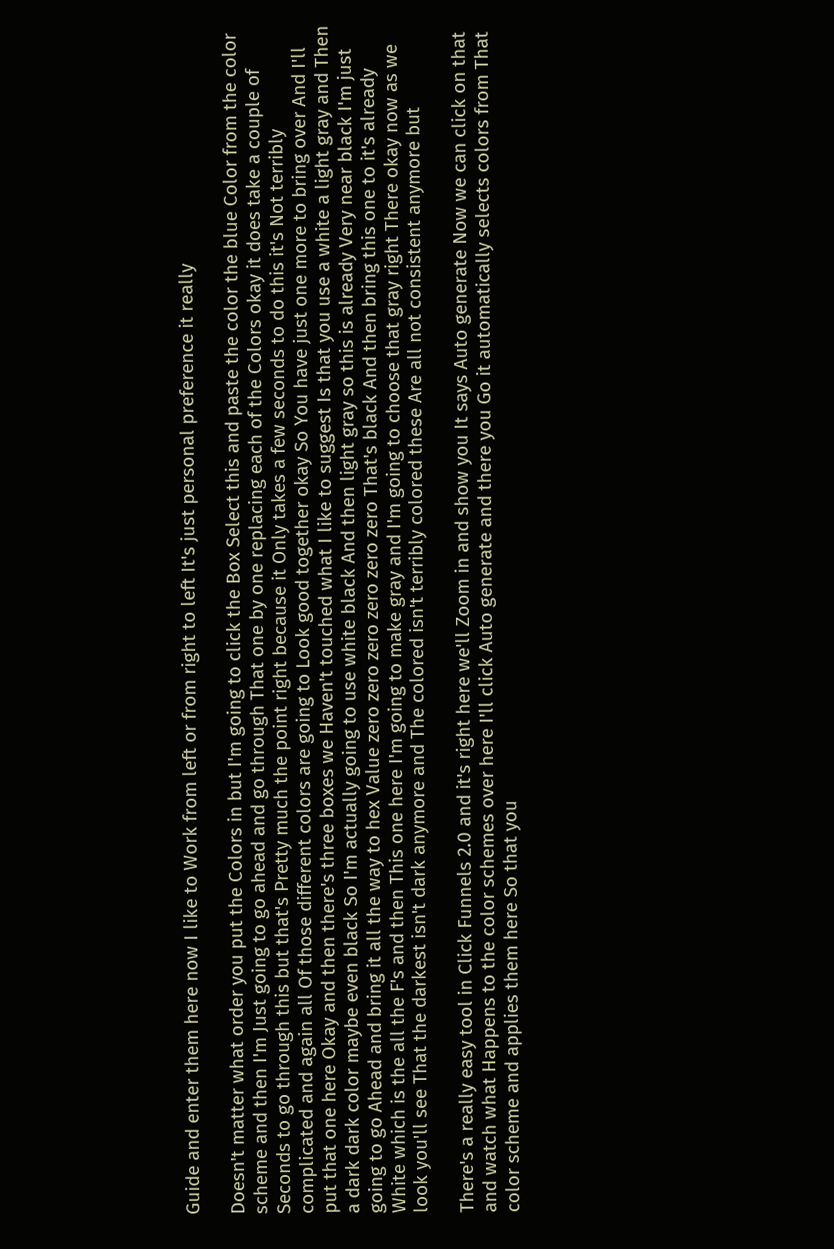Guide and enter them here now I like to Work from left or from right to left It's just personal preference it really

Doesn't matter what order you put the Colors in but I'm going to click the Box Select this and paste the color the blue Color from the color scheme and then I'm Just going to go ahead and go through That one by one replacing each of the Colors okay it does take a couple of Seconds to go through this but that's Pretty much the point right because it Only takes a few seconds to do this it's Not terribly complicated and again all Of those different colors are going to Look good together okay So You have just one more to bring over And I'll put that one here Okay and then there's three boxes we Haven't touched what I like to suggest Is that you use a white a light gray and Then a dark dark color maybe even black So I'm actually going to use white black And then light gray so this is already Very near black I'm just going to go Ahead and bring it all the way to hex Value zero zero zero zero zero zero That's black And then bring this one to it's already White which is the all the F's and then This one here I'm going to make gray and I'm going to choose that gray right There okay now as we look you'll see That the darkest isn't dark anymore and The colored isn't terribly colored these Are all not consistent anymore but

There's a really easy tool in Click Funnels 2.0 and it's right here we'll Zoom in and show you It says Auto generate Now we can click on that and watch what Happens to the color schemes over here I'll click Auto generate and there you Go it automatically selects colors from That color scheme and applies them here So that you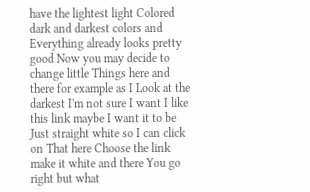have the lightest light Colored dark and darkest colors and Everything already looks pretty good Now you may decide to change little Things here and there for example as I Look at the darkest I'm not sure I want I like this link maybe I want it to be Just straight white so I can click on That here Choose the link make it white and there You go right but what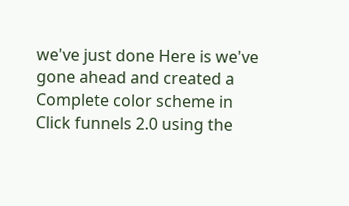we've just done Here is we've gone ahead and created a Complete color scheme in Click funnels 2.0 using the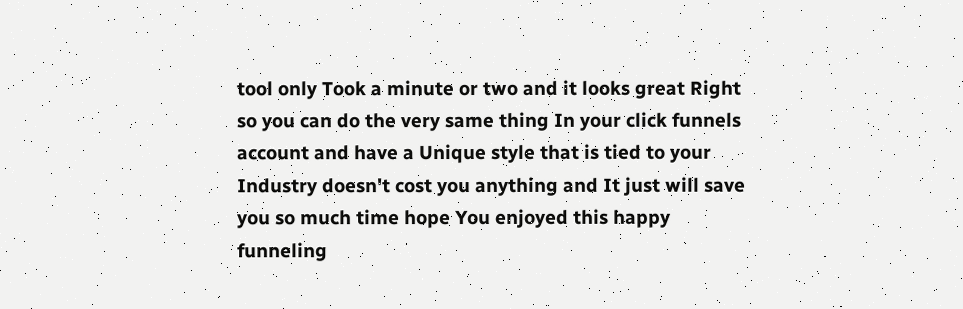tool only Took a minute or two and it looks great Right so you can do the very same thing In your click funnels account and have a Unique style that is tied to your Industry doesn't cost you anything and It just will save you so much time hope You enjoyed this happy funneling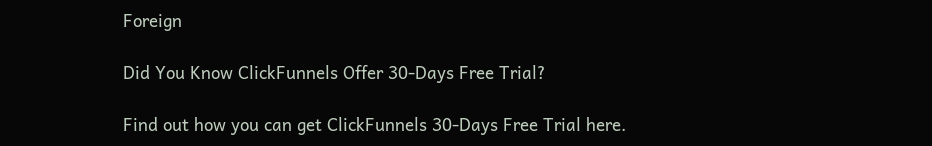Foreign

Did You Know ClickFunnels Offer 30-Days Free Trial?

Find out how you can get ClickFunnels 30-Days Free Trial here.